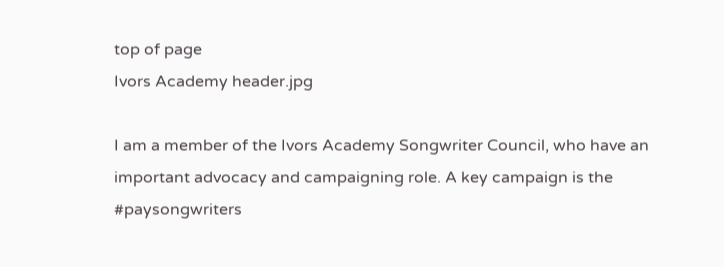top of page
Ivors Academy header.jpg

I am a member of the Ivors Academy Songwriter Council, who have an important advocacy and campaigning role. A key campaign is the #paysongwriters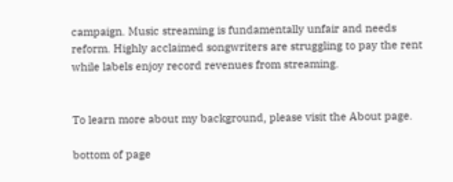campaign. Music streaming is fundamentally unfair and needs reform. Highly acclaimed songwriters are struggling to pay the rent while labels enjoy record revenues from streaming.


To learn more about my background, please visit the About page.

bottom of page